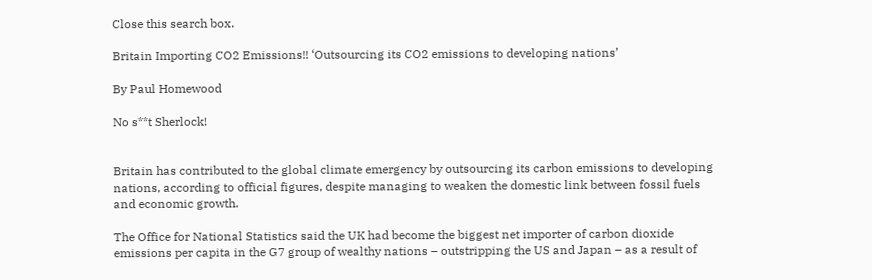Close this search box.

Britain Importing CO2 Emissions!! ‘Outsourcing its CO2 emissions to developing nations’

By Paul Homewood

No s**t Sherlock!


Britain has contributed to the global climate emergency by outsourcing its carbon emissions to developing nations, according to official figures, despite managing to weaken the domestic link between fossil fuels and economic growth.

The Office for National Statistics said the UK had become the biggest net importer of carbon dioxide emissions per capita in the G7 group of wealthy nations – outstripping the US and Japan – as a result of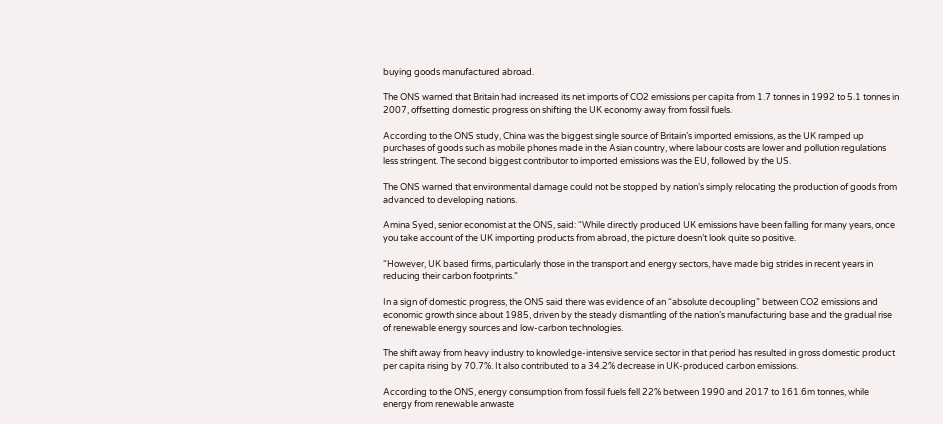buying goods manufactured abroad.

The ONS warned that Britain had increased its net imports of CO2 emissions per capita from 1.7 tonnes in 1992 to 5.1 tonnes in 2007, offsetting domestic progress on shifting the UK economy away from fossil fuels.

According to the ONS study, China was the biggest single source of Britain’s imported emissions, as the UK ramped up purchases of goods such as mobile phones made in the Asian country, where labour costs are lower and pollution regulations less stringent. The second biggest contributor to imported emissions was the EU, followed by the US.

The ONS warned that environmental damage could not be stopped by nation’s simply relocating the production of goods from advanced to developing nations.

Amina Syed, senior economist at the ONS, said: “While directly produced UK emissions have been falling for many years, once you take account of the UK importing products from abroad, the picture doesn’t look quite so positive.

“However, UK based firms, particularly those in the transport and energy sectors, have made big strides in recent years in reducing their carbon footprints.”

In a sign of domestic progress, the ONS said there was evidence of an “absolute decoupling” between CO2 emissions and economic growth since about 1985, driven by the steady dismantling of the nation’s manufacturing base and the gradual rise of renewable energy sources and low-carbon technologies.

The shift away from heavy industry to knowledge-intensive service sector in that period has resulted in gross domestic product per capita rising by 70.7%. It also contributed to a 34.2% decrease in UK-produced carbon emissions.

According to the ONS, energy consumption from fossil fuels fell 22% between 1990 and 2017 to 161.6m tonnes, while energy from renewable anwaste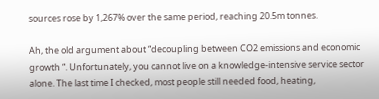sources rose by 1,267% over the same period, reaching 20.5m tonnes.

Ah, the old argument about “decoupling between CO2 emissions and economic growth “. Unfortunately, you cannot live on a knowledge-intensive service sector alone. The last time I checked, most people still needed food, heating,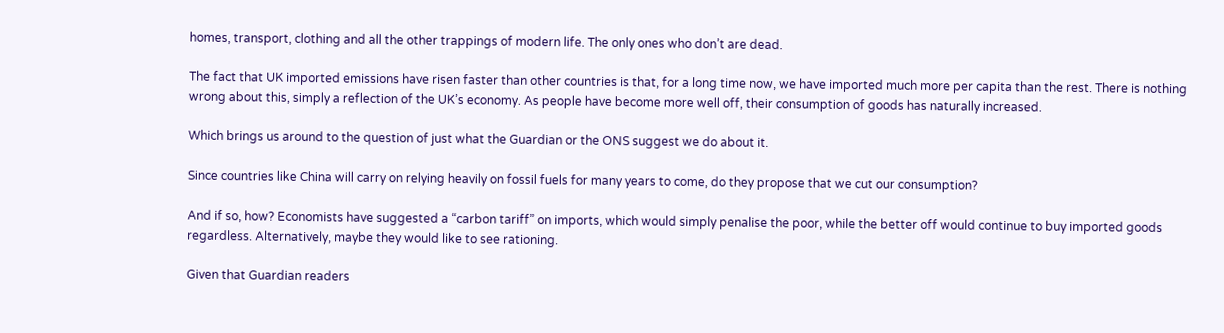homes, transport, clothing and all the other trappings of modern life. The only ones who don’t are dead.

The fact that UK imported emissions have risen faster than other countries is that, for a long time now, we have imported much more per capita than the rest. There is nothing wrong about this, simply a reflection of the UK’s economy. As people have become more well off, their consumption of goods has naturally increased.

Which brings us around to the question of just what the Guardian or the ONS suggest we do about it.

Since countries like China will carry on relying heavily on fossil fuels for many years to come, do they propose that we cut our consumption?

And if so, how? Economists have suggested a “carbon tariff” on imports, which would simply penalise the poor, while the better off would continue to buy imported goods regardless. Alternatively, maybe they would like to see rationing.

Given that Guardian readers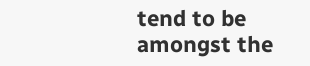tend to be amongst the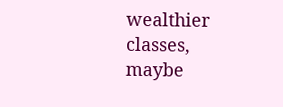wealthier classes, maybe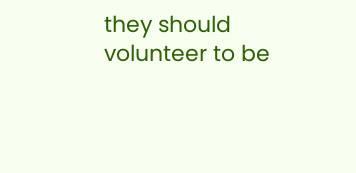they should volunteer to be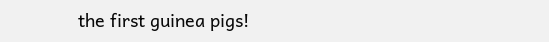the first guinea pigs!